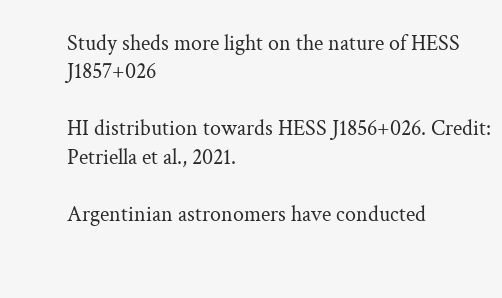Study sheds more light on the nature of HESS J1857+026

HI distribution towards HESS J1856+026. Credit: Petriella et al., 2021.

Argentinian astronomers have conducted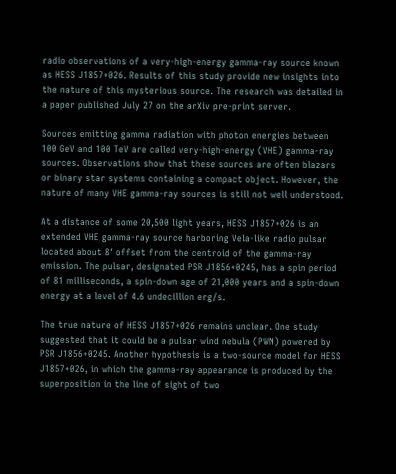radio observations of a very-high-energy gamma-ray source known as HESS J1857+026. Results of this study provide new insights into the nature of this mysterious source. The research was detailed in a paper published July 27 on the arXiv pre-print server.

Sources emitting gamma radiation with photon energies between 100 GeV and 100 TeV are called very-high-energy (VHE) gamma-ray sources. Observations show that these sources are often blazars or binary star systems containing a compact object. However, the nature of many VHE gamma-ray sources is still not well understood.

At a distance of some 20,500 light years, HESS J1857+026 is an extended VHE gamma-ray source harboring Vela-like radio pulsar located about 8′ offset from the centroid of the gamma-ray emission. The pulsar, designated PSR J1856+0245, has a spin period of 81 milliseconds, a spin-down age of 21,000 years and a spin-down energy at a level of 4.6 undecillion erg/s.

The true nature of HESS J1857+026 remains unclear. One study suggested that it could be a pulsar wind nebula (PWN) powered by PSR J1856+0245. Another hypothesis is a two-source model for HESS J1857+026, in which the gamma-ray appearance is produced by the superposition in the line of sight of two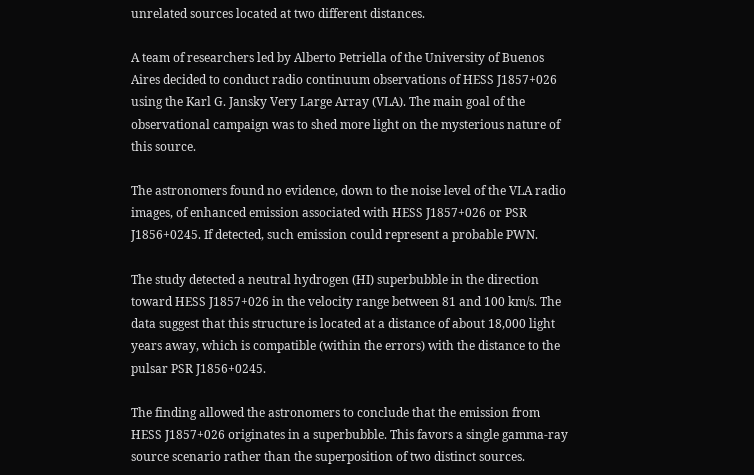unrelated sources located at two different distances.

A team of researchers led by Alberto Petriella of the University of Buenos Aires decided to conduct radio continuum observations of HESS J1857+026 using the Karl G. Jansky Very Large Array (VLA). The main goal of the observational campaign was to shed more light on the mysterious nature of this source.

The astronomers found no evidence, down to the noise level of the VLA radio images, of enhanced emission associated with HESS J1857+026 or PSR J1856+0245. If detected, such emission could represent a probable PWN.

The study detected a neutral hydrogen (HI) superbubble in the direction toward HESS J1857+026 in the velocity range between 81 and 100 km/s. The data suggest that this structure is located at a distance of about 18,000 light years away, which is compatible (within the errors) with the distance to the pulsar PSR J1856+0245.

The finding allowed the astronomers to conclude that the emission from HESS J1857+026 originates in a superbubble. This favors a single gamma-ray source scenario rather than the superposition of two distinct sources.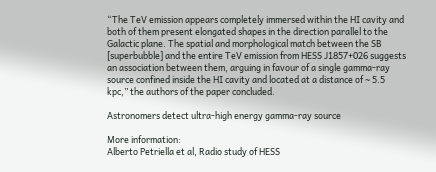“The TeV emission appears completely immersed within the HI cavity and both of them present elongated shapes in the direction parallel to the Galactic plane. The spatial and morphological match between the SB [superbubble] and the entire TeV emission from HESS J1857+026 suggests an association between them, arguing in favour of a single gamma-ray source confined inside the HI cavity and located at a distance of ∼ 5.5 kpc,” the authors of the paper concluded.

Astronomers detect ultra-high energy gamma-ray source

More information:
Alberto Petriella et al, Radio study of HESS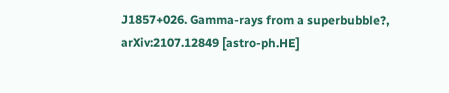J1857+026. Gamma-rays from a superbubble?, arXiv:2107.12849 [astro-ph.HE]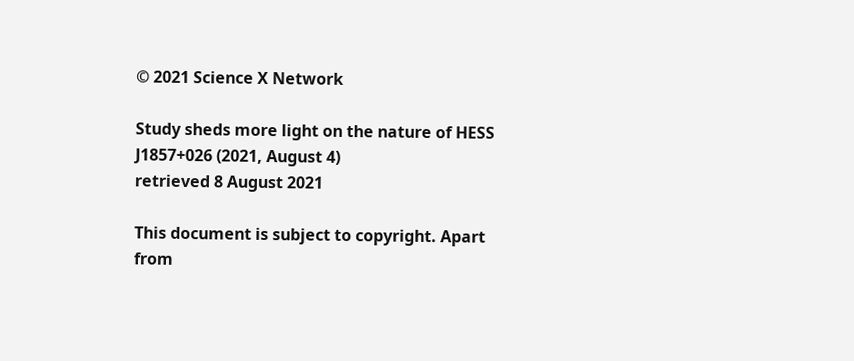© 2021 Science X Network

Study sheds more light on the nature of HESS J1857+026 (2021, August 4)
retrieved 8 August 2021

This document is subject to copyright. Apart from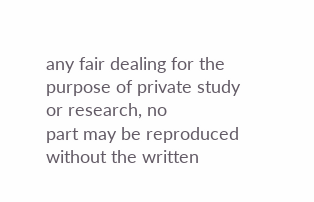any fair dealing for the purpose of private study or research, no
part may be reproduced without the written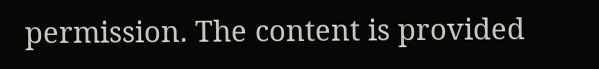permission. The content is provided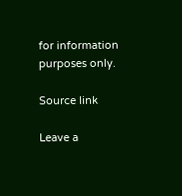for information purposes only.

Source link

Leave a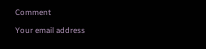Comment

Your email address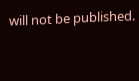will not be published.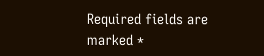Required fields are marked *